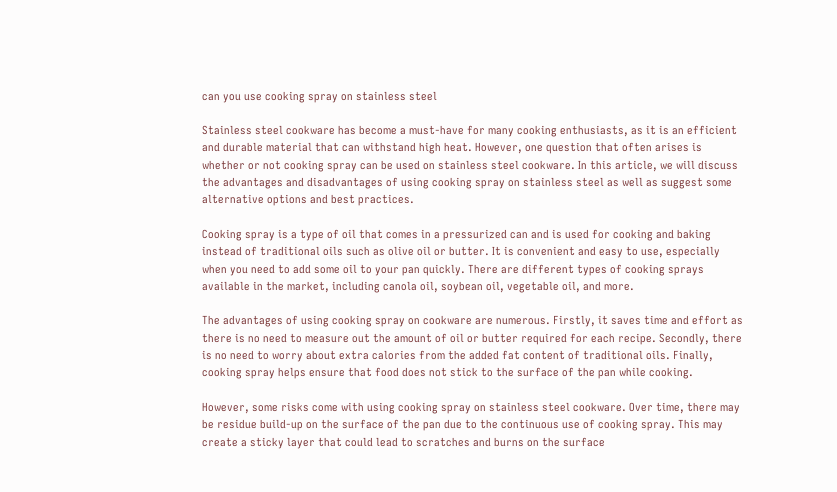can you use cooking spray on stainless steel

Stainless steel cookware has become a must-have for many cooking enthusiasts, as it is an efficient and durable material that can withstand high heat. However, one question that often arises is whether or not cooking spray can be used on stainless steel cookware. In this article, we will discuss the advantages and disadvantages of using cooking spray on stainless steel as well as suggest some alternative options and best practices.

Cooking spray is a type of oil that comes in a pressurized can and is used for cooking and baking instead of traditional oils such as olive oil or butter. It is convenient and easy to use, especially when you need to add some oil to your pan quickly. There are different types of cooking sprays available in the market, including canola oil, soybean oil, vegetable oil, and more.

The advantages of using cooking spray on cookware are numerous. Firstly, it saves time and effort as there is no need to measure out the amount of oil or butter required for each recipe. Secondly, there is no need to worry about extra calories from the added fat content of traditional oils. Finally, cooking spray helps ensure that food does not stick to the surface of the pan while cooking.

However, some risks come with using cooking spray on stainless steel cookware. Over time, there may be residue build-up on the surface of the pan due to the continuous use of cooking spray. This may create a sticky layer that could lead to scratches and burns on the surface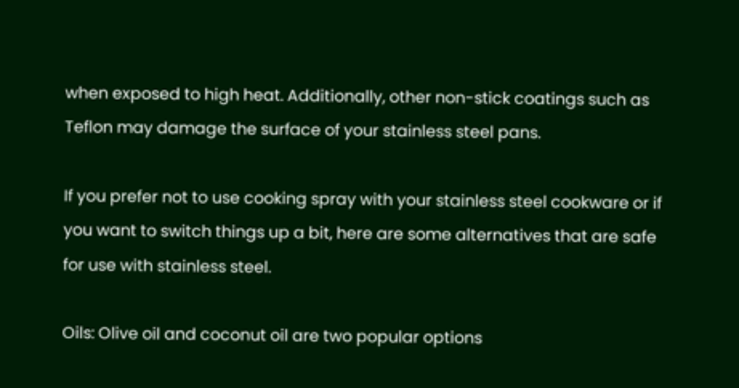when exposed to high heat. Additionally, other non-stick coatings such as Teflon may damage the surface of your stainless steel pans.

If you prefer not to use cooking spray with your stainless steel cookware or if you want to switch things up a bit, here are some alternatives that are safe for use with stainless steel.

Oils: Olive oil and coconut oil are two popular options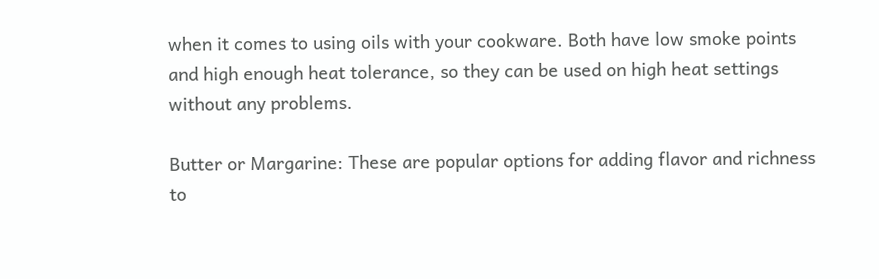when it comes to using oils with your cookware. Both have low smoke points and high enough heat tolerance, so they can be used on high heat settings without any problems.

Butter or Margarine: These are popular options for adding flavor and richness to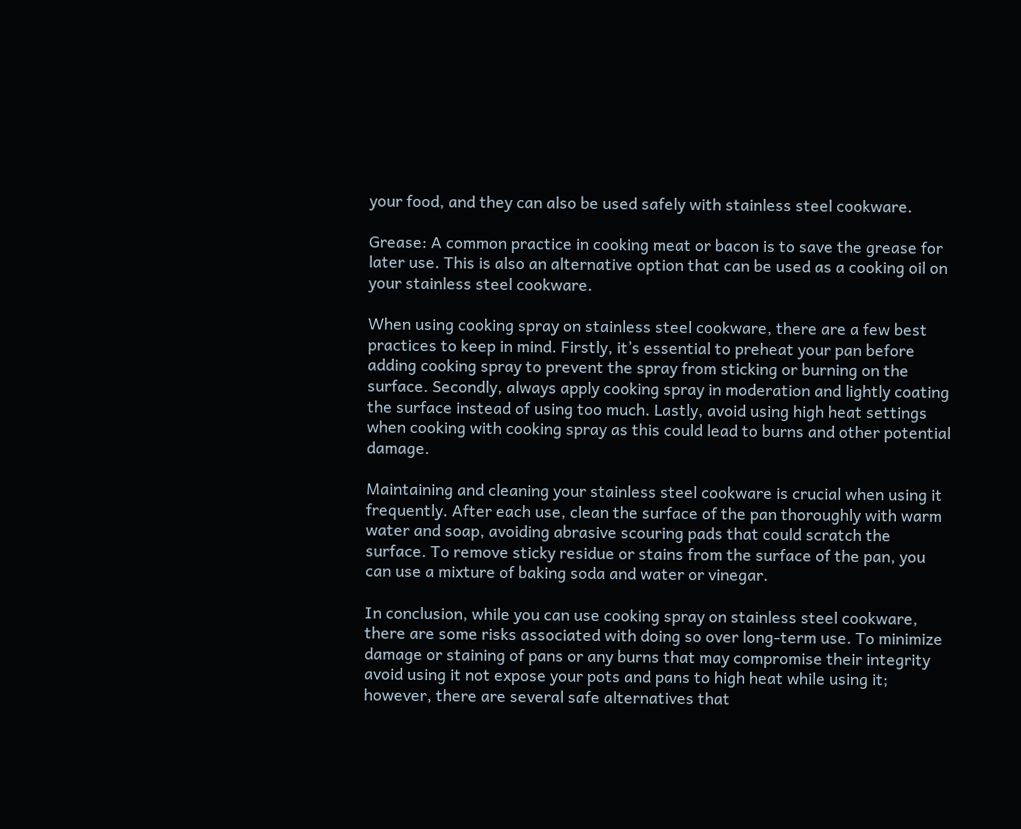your food, and they can also be used safely with stainless steel cookware.

Grease: A common practice in cooking meat or bacon is to save the grease for later use. This is also an alternative option that can be used as a cooking oil on your stainless steel cookware.

When using cooking spray on stainless steel cookware, there are a few best practices to keep in mind. Firstly, it’s essential to preheat your pan before adding cooking spray to prevent the spray from sticking or burning on the surface. Secondly, always apply cooking spray in moderation and lightly coating the surface instead of using too much. Lastly, avoid using high heat settings when cooking with cooking spray as this could lead to burns and other potential damage.

Maintaining and cleaning your stainless steel cookware is crucial when using it frequently. After each use, clean the surface of the pan thoroughly with warm water and soap, avoiding abrasive scouring pads that could scratch the surface. To remove sticky residue or stains from the surface of the pan, you can use a mixture of baking soda and water or vinegar.

In conclusion, while you can use cooking spray on stainless steel cookware, there are some risks associated with doing so over long-term use. To minimize damage or staining of pans or any burns that may compromise their integrity avoid using it not expose your pots and pans to high heat while using it; however, there are several safe alternatives that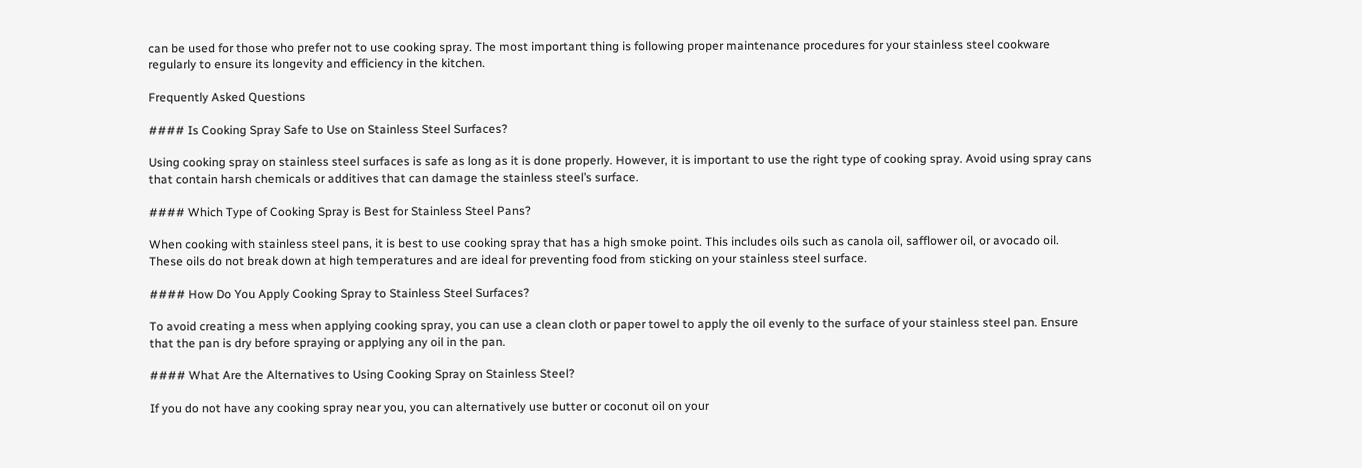can be used for those who prefer not to use cooking spray. The most important thing is following proper maintenance procedures for your stainless steel cookware regularly to ensure its longevity and efficiency in the kitchen.

Frequently Asked Questions

#### Is Cooking Spray Safe to Use on Stainless Steel Surfaces?

Using cooking spray on stainless steel surfaces is safe as long as it is done properly. However, it is important to use the right type of cooking spray. Avoid using spray cans that contain harsh chemicals or additives that can damage the stainless steel’s surface.

#### Which Type of Cooking Spray is Best for Stainless Steel Pans?

When cooking with stainless steel pans, it is best to use cooking spray that has a high smoke point. This includes oils such as canola oil, safflower oil, or avocado oil. These oils do not break down at high temperatures and are ideal for preventing food from sticking on your stainless steel surface.

#### How Do You Apply Cooking Spray to Stainless Steel Surfaces?

To avoid creating a mess when applying cooking spray, you can use a clean cloth or paper towel to apply the oil evenly to the surface of your stainless steel pan. Ensure that the pan is dry before spraying or applying any oil in the pan.

#### What Are the Alternatives to Using Cooking Spray on Stainless Steel?

If you do not have any cooking spray near you, you can alternatively use butter or coconut oil on your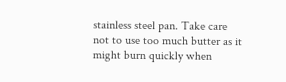stainless steel pan. Take care not to use too much butter as it might burn quickly when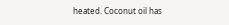heated. Coconut oil has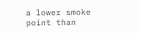a lower smoke point than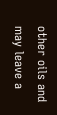other oils and may leave a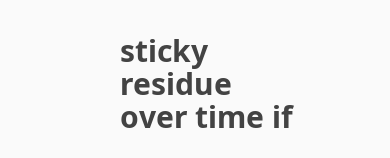sticky residue over time if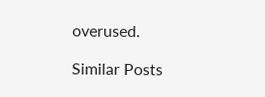overused.

Similar Posts